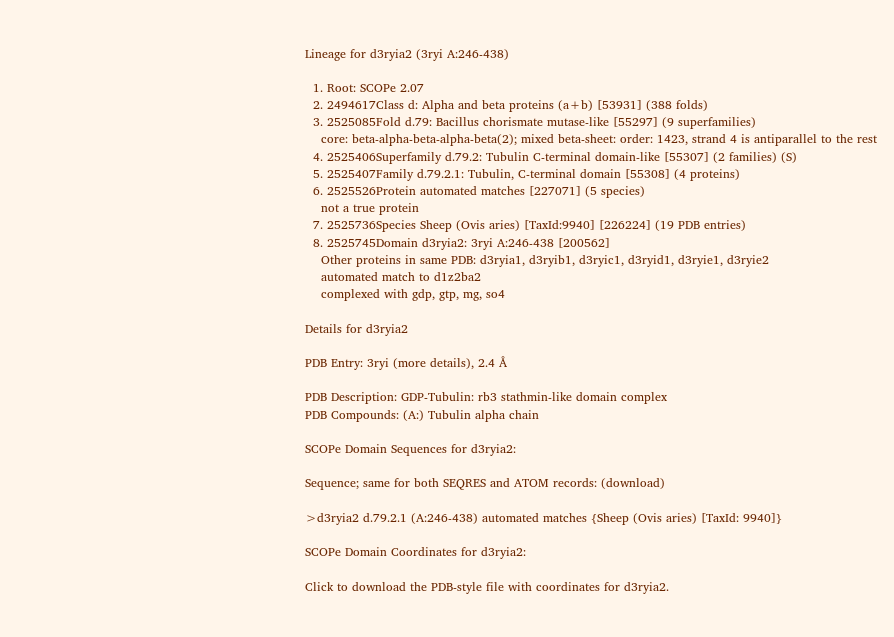Lineage for d3ryia2 (3ryi A:246-438)

  1. Root: SCOPe 2.07
  2. 2494617Class d: Alpha and beta proteins (a+b) [53931] (388 folds)
  3. 2525085Fold d.79: Bacillus chorismate mutase-like [55297] (9 superfamilies)
    core: beta-alpha-beta-alpha-beta(2); mixed beta-sheet: order: 1423, strand 4 is antiparallel to the rest
  4. 2525406Superfamily d.79.2: Tubulin C-terminal domain-like [55307] (2 families) (S)
  5. 2525407Family d.79.2.1: Tubulin, C-terminal domain [55308] (4 proteins)
  6. 2525526Protein automated matches [227071] (5 species)
    not a true protein
  7. 2525736Species Sheep (Ovis aries) [TaxId:9940] [226224] (19 PDB entries)
  8. 2525745Domain d3ryia2: 3ryi A:246-438 [200562]
    Other proteins in same PDB: d3ryia1, d3ryib1, d3ryic1, d3ryid1, d3ryie1, d3ryie2
    automated match to d1z2ba2
    complexed with gdp, gtp, mg, so4

Details for d3ryia2

PDB Entry: 3ryi (more details), 2.4 Å

PDB Description: GDP-Tubulin: rb3 stathmin-like domain complex
PDB Compounds: (A:) Tubulin alpha chain

SCOPe Domain Sequences for d3ryia2:

Sequence; same for both SEQRES and ATOM records: (download)

>d3ryia2 d.79.2.1 (A:246-438) automated matches {Sheep (Ovis aries) [TaxId: 9940]}

SCOPe Domain Coordinates for d3ryia2:

Click to download the PDB-style file with coordinates for d3ryia2.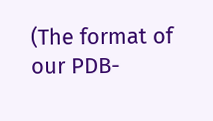(The format of our PDB-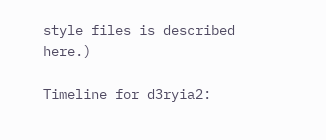style files is described here.)

Timeline for d3ryia2: